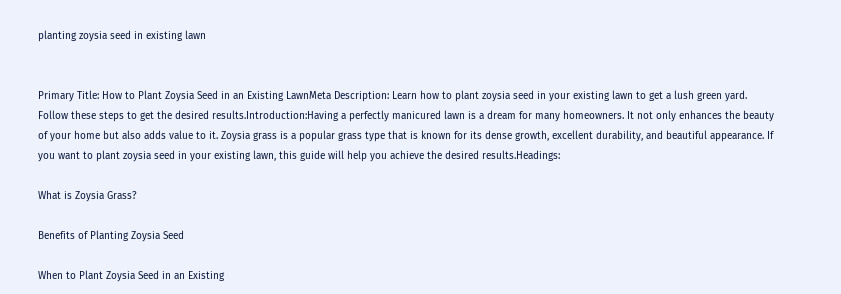planting zoysia seed in existing lawn


Primary Title: How to Plant Zoysia Seed in an Existing LawnMeta Description: Learn how to plant zoysia seed in your existing lawn to get a lush green yard. Follow these steps to get the desired results.Introduction:Having a perfectly manicured lawn is a dream for many homeowners. It not only enhances the beauty of your home but also adds value to it. Zoysia grass is a popular grass type that is known for its dense growth, excellent durability, and beautiful appearance. If you want to plant zoysia seed in your existing lawn, this guide will help you achieve the desired results.Headings:

What is Zoysia Grass?

Benefits of Planting Zoysia Seed

When to Plant Zoysia Seed in an Existing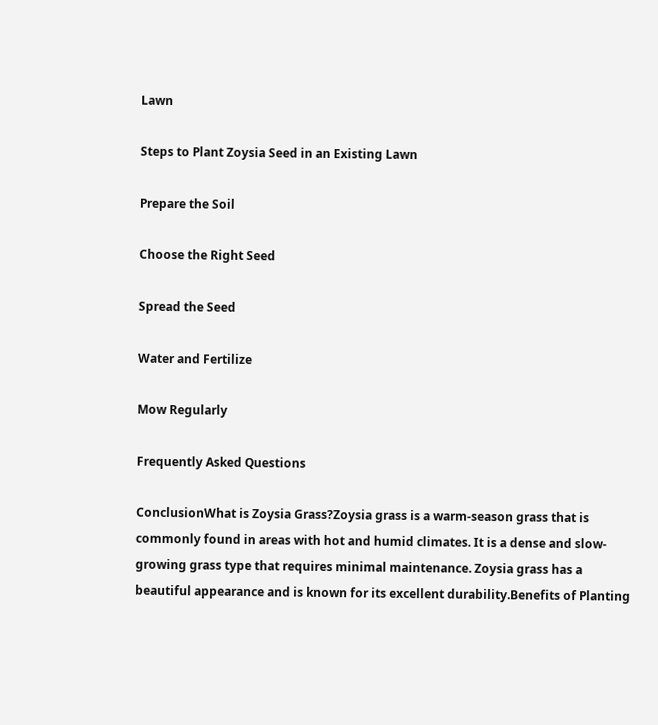Lawn

Steps to Plant Zoysia Seed in an Existing Lawn

Prepare the Soil

Choose the Right Seed

Spread the Seed

Water and Fertilize

Mow Regularly

Frequently Asked Questions

ConclusionWhat is Zoysia Grass?Zoysia grass is a warm-season grass that is commonly found in areas with hot and humid climates. It is a dense and slow-growing grass type that requires minimal maintenance. Zoysia grass has a beautiful appearance and is known for its excellent durability.Benefits of Planting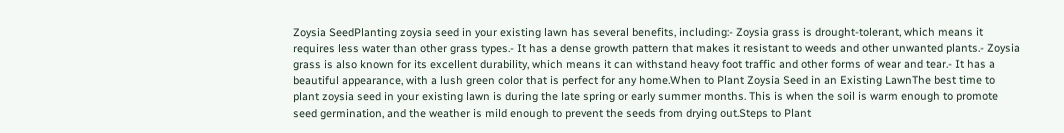Zoysia SeedPlanting zoysia seed in your existing lawn has several benefits, including:- Zoysia grass is drought-tolerant, which means it requires less water than other grass types.- It has a dense growth pattern that makes it resistant to weeds and other unwanted plants.- Zoysia grass is also known for its excellent durability, which means it can withstand heavy foot traffic and other forms of wear and tear.- It has a beautiful appearance, with a lush green color that is perfect for any home.When to Plant Zoysia Seed in an Existing LawnThe best time to plant zoysia seed in your existing lawn is during the late spring or early summer months. This is when the soil is warm enough to promote seed germination, and the weather is mild enough to prevent the seeds from drying out.Steps to Plant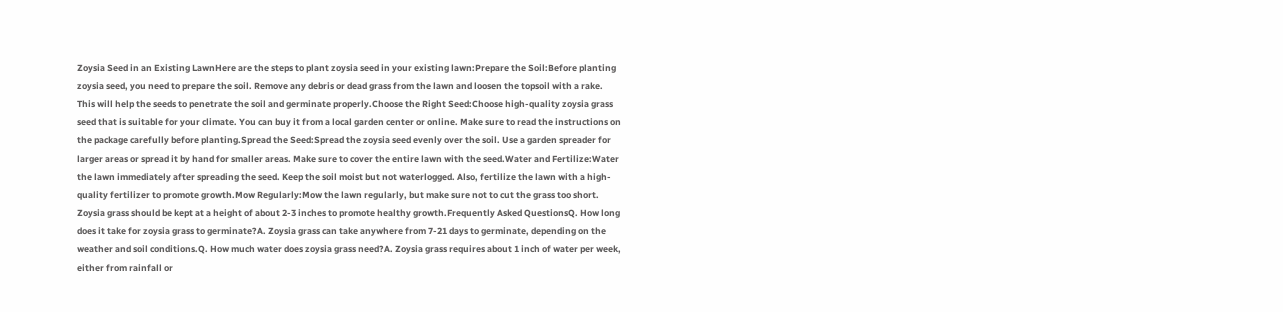Zoysia Seed in an Existing LawnHere are the steps to plant zoysia seed in your existing lawn:Prepare the Soil:Before planting zoysia seed, you need to prepare the soil. Remove any debris or dead grass from the lawn and loosen the topsoil with a rake. This will help the seeds to penetrate the soil and germinate properly.Choose the Right Seed:Choose high-quality zoysia grass seed that is suitable for your climate. You can buy it from a local garden center or online. Make sure to read the instructions on the package carefully before planting.Spread the Seed:Spread the zoysia seed evenly over the soil. Use a garden spreader for larger areas or spread it by hand for smaller areas. Make sure to cover the entire lawn with the seed.Water and Fertilize:Water the lawn immediately after spreading the seed. Keep the soil moist but not waterlogged. Also, fertilize the lawn with a high-quality fertilizer to promote growth.Mow Regularly:Mow the lawn regularly, but make sure not to cut the grass too short. Zoysia grass should be kept at a height of about 2-3 inches to promote healthy growth.Frequently Asked QuestionsQ. How long does it take for zoysia grass to germinate?A. Zoysia grass can take anywhere from 7-21 days to germinate, depending on the weather and soil conditions.Q. How much water does zoysia grass need?A. Zoysia grass requires about 1 inch of water per week, either from rainfall or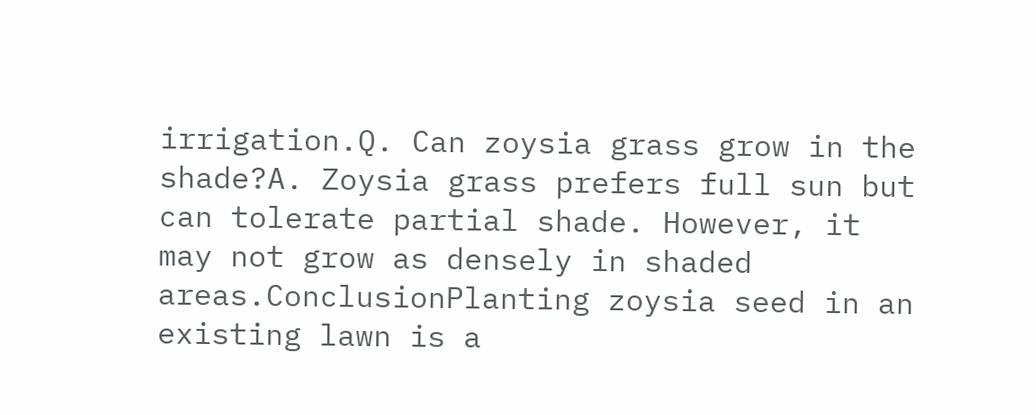irrigation.Q. Can zoysia grass grow in the shade?A. Zoysia grass prefers full sun but can tolerate partial shade. However, it may not grow as densely in shaded areas.ConclusionPlanting zoysia seed in an existing lawn is a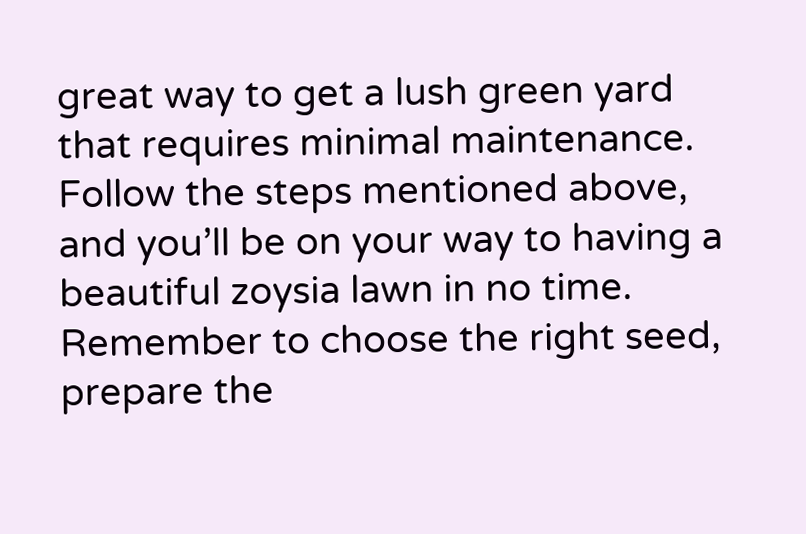great way to get a lush green yard that requires minimal maintenance. Follow the steps mentioned above, and you’ll be on your way to having a beautiful zoysia lawn in no time. Remember to choose the right seed, prepare the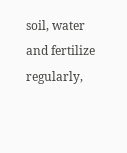soil, water and fertilize regularly,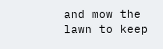and mow the lawn to keep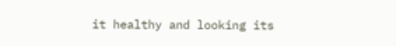it healthy and looking its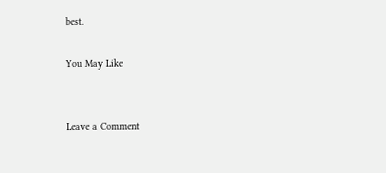best.

You May Like


Leave a Comment